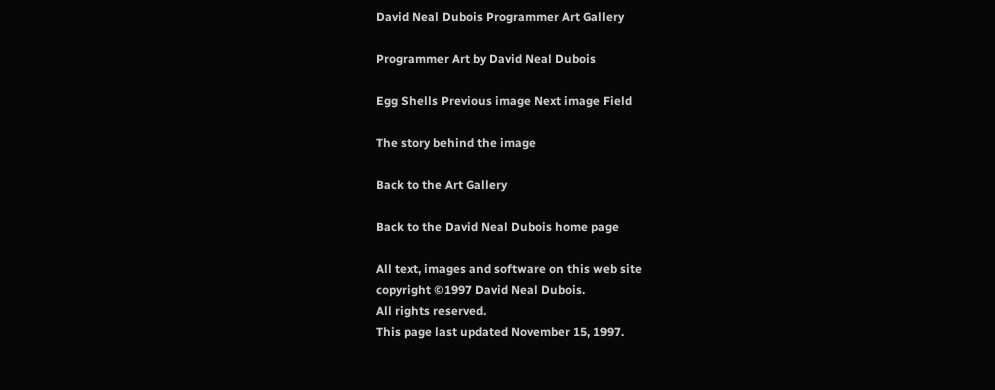David Neal Dubois Programmer Art Gallery

Programmer Art by David Neal Dubois

Egg Shells Previous image Next image Field

The story behind the image

Back to the Art Gallery

Back to the David Neal Dubois home page

All text, images and software on this web site
copyright ©1997 David Neal Dubois.
All rights reserved.
This page last updated November 15, 1997.